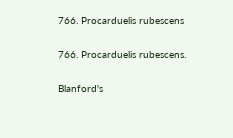766. Procarduelis rubescens

766. Procarduelis rubescens.

Blanford's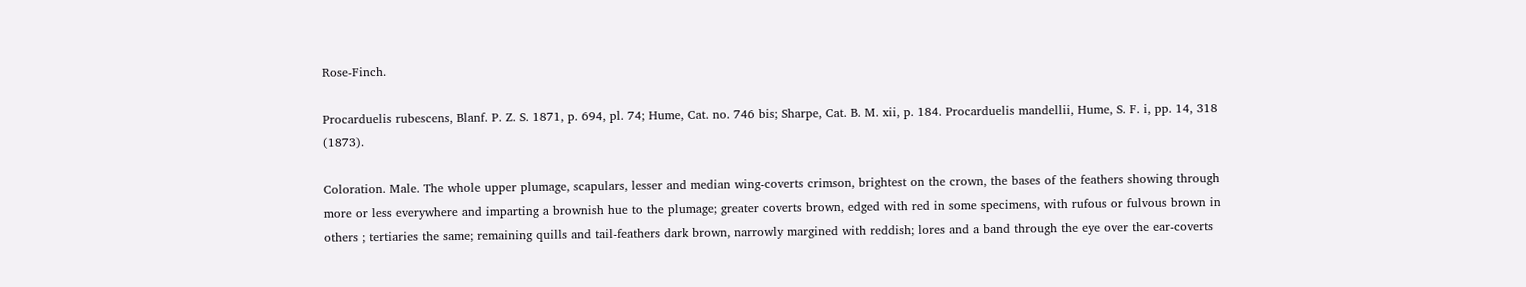Rose-Finch.

Procarduelis rubescens, Blanf. P. Z. S. 1871, p. 694, pl. 74; Hume, Cat. no. 746 bis; Sharpe, Cat. B. M. xii, p. 184. Procarduelis mandellii, Hume, S. F. i, pp. 14, 318 (1873).

Coloration. Male. The whole upper plumage, scapulars, lesser and median wing-coverts crimson, brightest on the crown, the bases of the feathers showing through more or less everywhere and imparting a brownish hue to the plumage; greater coverts brown, edged with red in some specimens, with rufous or fulvous brown in others ; tertiaries the same; remaining quills and tail-feathers dark brown, narrowly margined with reddish; lores and a band through the eye over the ear-coverts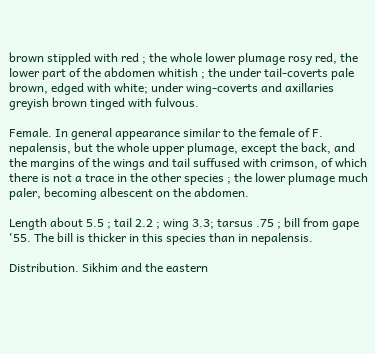brown stippled with red ; the whole lower plumage rosy red, the lower part of the abdomen whitish ; the under tail-coverts pale brown, edged with white; under wing-coverts and axillaries greyish brown tinged with fulvous.

Female. In general appearance similar to the female of F. nepalensis, but the whole upper plumage, except the back, and the margins of the wings and tail suffused with crimson, of which there is not a trace in the other species ; the lower plumage much paler, becoming albescent on the abdomen.

Length about 5.5 ; tail 2.2 ; wing 3.3; tarsus .75 ; bill from gape '55. The bill is thicker in this species than in nepalensis.

Distribution. Sikhim and the eastern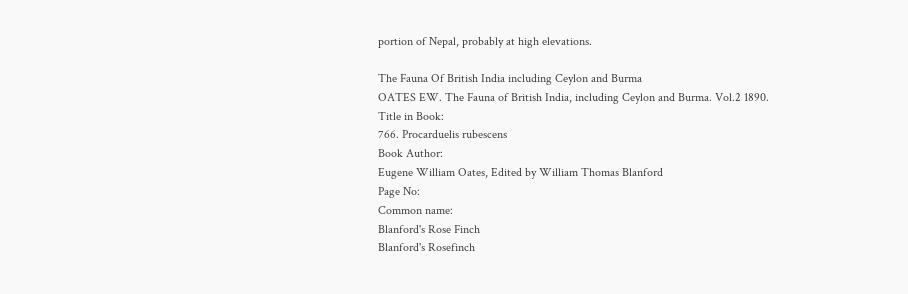portion of Nepal, probably at high elevations.

The Fauna Of British India including Ceylon and Burma
OATES EW. The Fauna of British India, including Ceylon and Burma. Vol.2 1890.
Title in Book:
766. Procarduelis rubescens
Book Author:
Eugene William Oates, Edited by William Thomas Blanford
Page No:
Common name:
Blanford's Rose Finch
Blanford's Rosefinch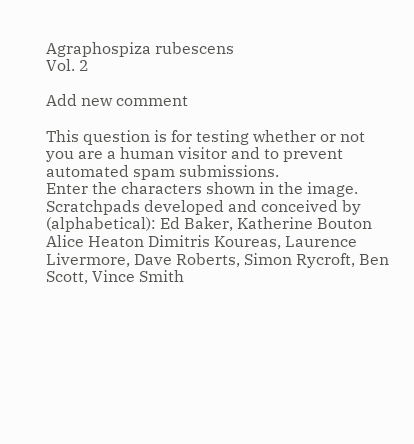Agraphospiza rubescens
Vol. 2

Add new comment

This question is for testing whether or not you are a human visitor and to prevent automated spam submissions.
Enter the characters shown in the image.
Scratchpads developed and conceived by (alphabetical): Ed Baker, Katherine Bouton Alice Heaton Dimitris Koureas, Laurence Livermore, Dave Roberts, Simon Rycroft, Ben Scott, Vince Smith